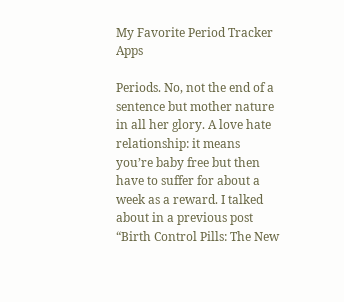My Favorite Period Tracker Apps

Periods. No, not the end of a sentence but mother nature in all her glory. A love hate relationship: it means you’re baby free but then have to suffer for about a week as a reward. I talked about in a previous post “Birth Control Pills: The New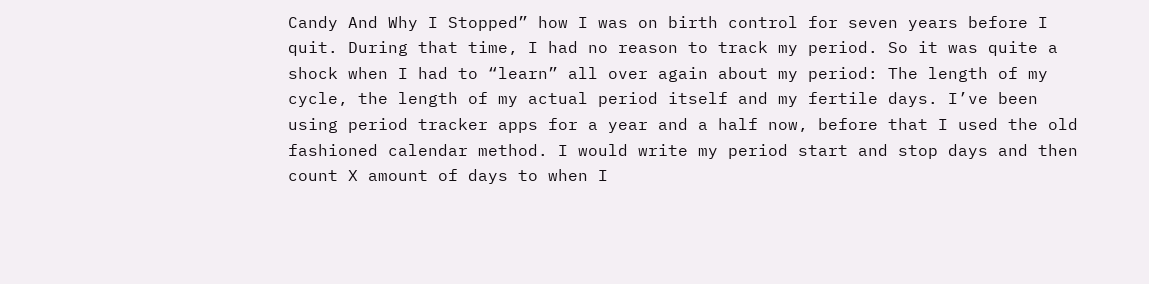Candy And Why I Stopped” how I was on birth control for seven years before I quit. During that time, I had no reason to track my period. So it was quite a shock when I had to “learn” all over again about my period: The length of my cycle, the length of my actual period itself and my fertile days. I’ve been using period tracker apps for a year and a half now, before that I used the old fashioned calendar method. I would write my period start and stop days and then count X amount of days to when I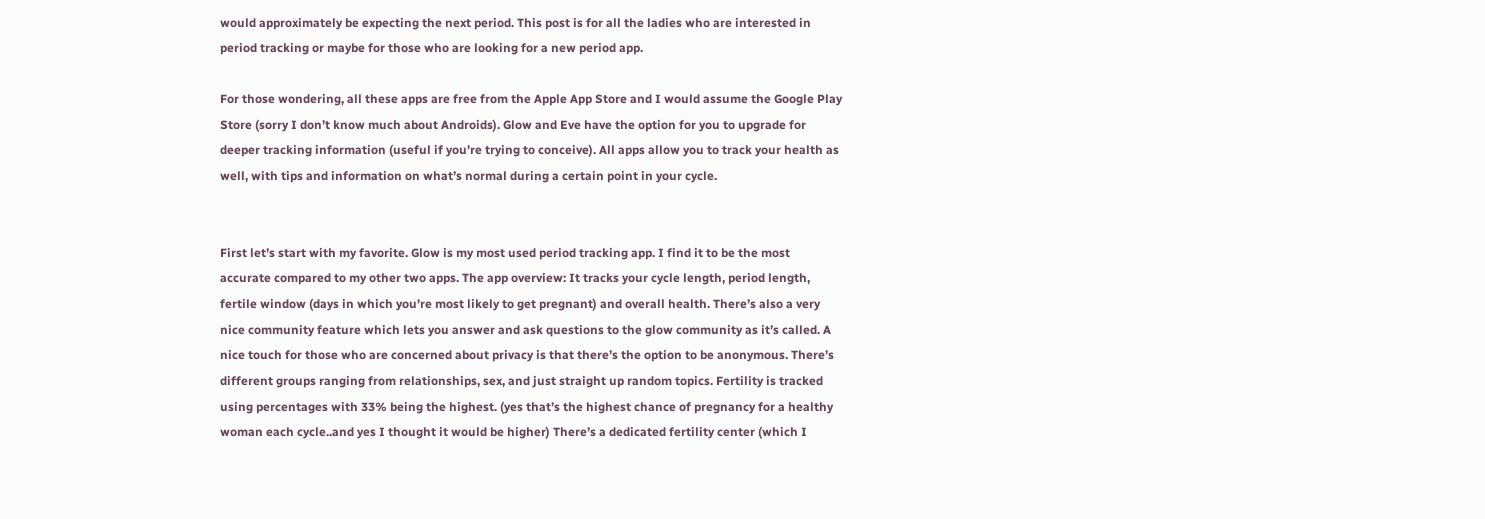would approximately be expecting the next period. This post is for all the ladies who are interested in period tracking or maybe for those who are looking for a new period app.

For those wondering, all these apps are free from the Apple App Store and I would assume the Google Play Store (sorry I don’t know much about Androids). Glow and Eve have the option for you to upgrade for deeper tracking information (useful if you’re trying to conceive). All apps allow you to track your health as well, with tips and information on what’s normal during a certain point in your cycle.


First let’s start with my favorite. Glow is my most used period tracking app. I find it to be the most accurate compared to my other two apps. The app overview: It tracks your cycle length, period length, fertile window (days in which you’re most likely to get pregnant) and overall health. There’s also a very nice community feature which lets you answer and ask questions to the glow community as it’s called. A nice touch for those who are concerned about privacy is that there’s the option to be anonymous. There’s different groups ranging from relationships, sex, and just straight up random topics. Fertility is tracked using percentages with 33% being the highest. (yes that’s the highest chance of pregnancy for a healthy woman each cycle..and yes I thought it would be higher) There’s a dedicated fertility center (which I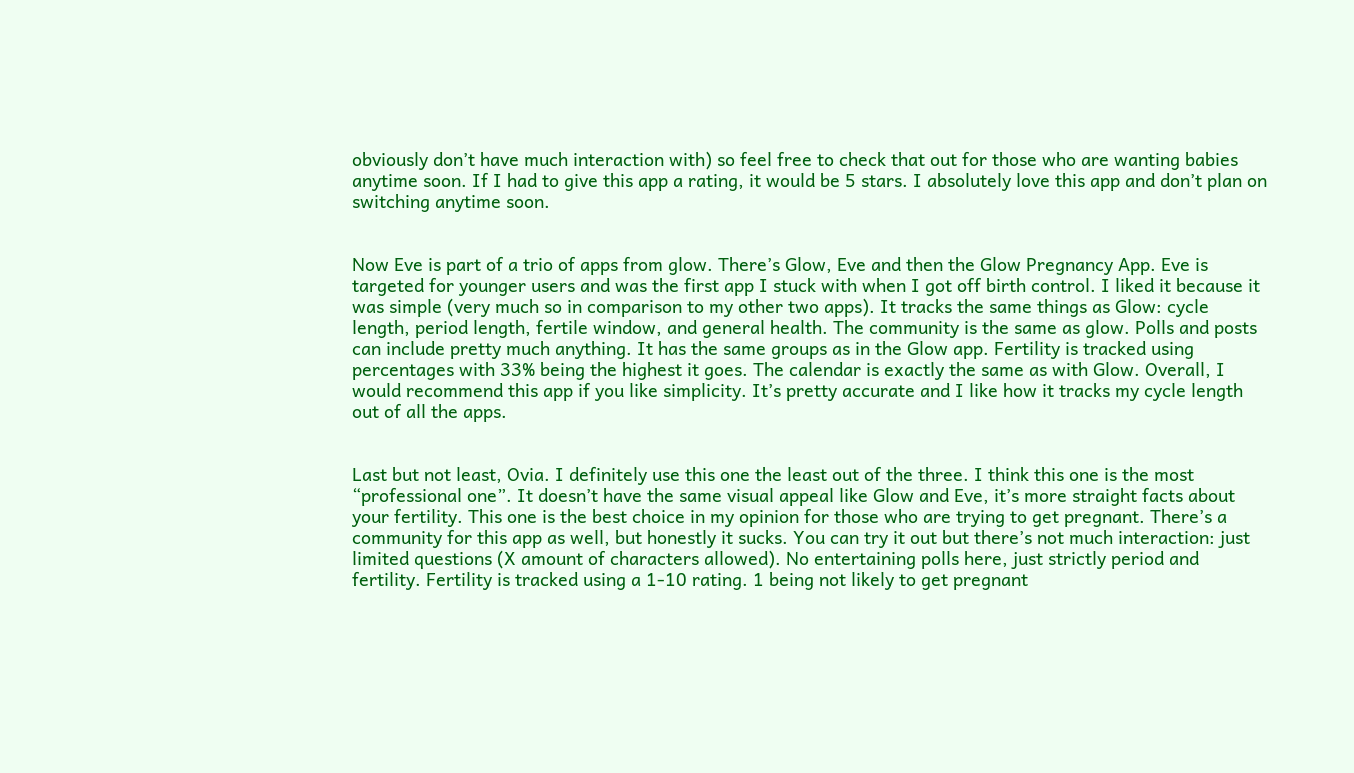obviously don’t have much interaction with) so feel free to check that out for those who are wanting babies anytime soon. If I had to give this app a rating, it would be 5 stars. I absolutely love this app and don’t plan on switching anytime soon.


Now Eve is part of a trio of apps from glow. There’s Glow, Eve and then the Glow Pregnancy App. Eve is targeted for younger users and was the first app I stuck with when I got off birth control. I liked it because it was simple (very much so in comparison to my other two apps). It tracks the same things as Glow: cycle length, period length, fertile window, and general health. The community is the same as glow. Polls and posts can include pretty much anything. It has the same groups as in the Glow app. Fertility is tracked using percentages with 33% being the highest it goes. The calendar is exactly the same as with Glow. Overall, I would recommend this app if you like simplicity. It’s pretty accurate and I like how it tracks my cycle length out of all the apps.


Last but not least, Ovia. I definitely use this one the least out of the three. I think this one is the most “professional one”. It doesn’t have the same visual appeal like Glow and Eve, it’s more straight facts about your fertility. This one is the best choice in my opinion for those who are trying to get pregnant. There’s a community for this app as well, but honestly it sucks. You can try it out but there’s not much interaction: just limited questions (X amount of characters allowed). No entertaining polls here, just strictly period and fertility. Fertility is tracked using a 1-10 rating. 1 being not likely to get pregnant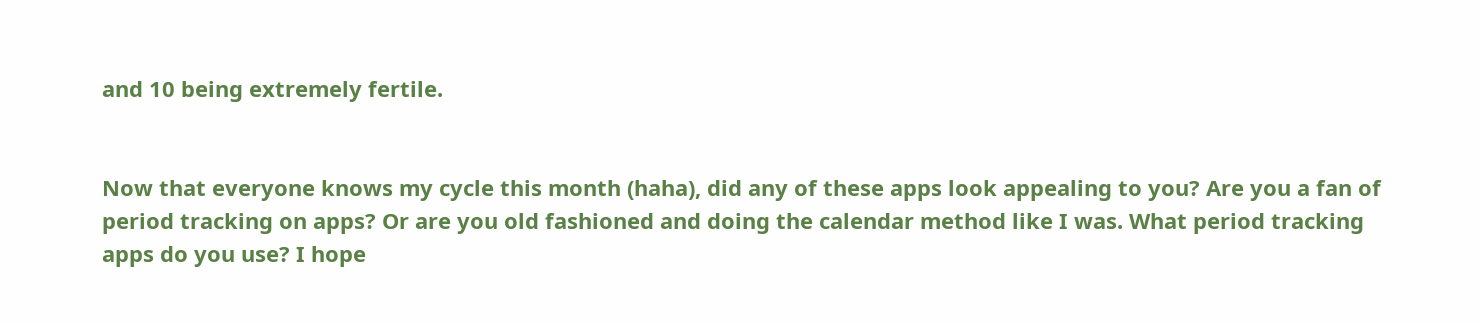and 10 being extremely fertile.


Now that everyone knows my cycle this month (haha), did any of these apps look appealing to you? Are you a fan of period tracking on apps? Or are you old fashioned and doing the calendar method like I was. What period tracking apps do you use? I hope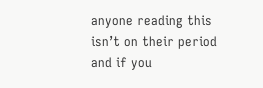anyone reading this isn’t on their period and if you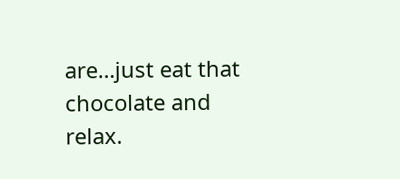are…just eat that chocolate and relax.